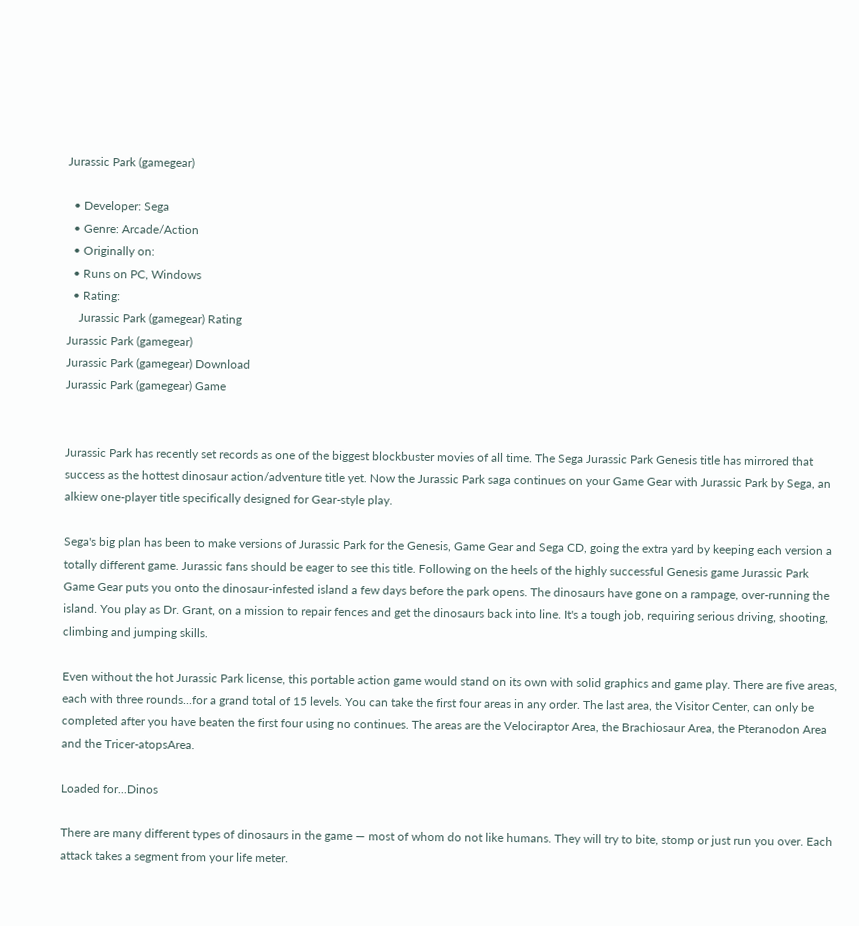Jurassic Park (gamegear)

  • Developer: Sega
  • Genre: Arcade/Action
  • Originally on:
  • Runs on PC, Windows
  • Rating:
    Jurassic Park (gamegear) Rating
Jurassic Park (gamegear)
Jurassic Park (gamegear) Download
Jurassic Park (gamegear) Game


Jurassic Park has recently set records as one of the biggest blockbuster movies of all time. The Sega Jurassic Park Genesis title has mirrored that success as the hottest dinosaur action/adventure title yet. Now the Jurassic Park saga continues on your Game Gear with Jurassic Park by Sega, an alkiew one-player title specifically designed for Gear-style play.

Sega's big plan has been to make versions of Jurassic Park for the Genesis, Game Gear and Sega CD, going the extra yard by keeping each version a totally different game. Jurassic fans should be eager to see this title. Following on the heels of the highly successful Genesis game Jurassic Park Game Gear puts you onto the dinosaur-infested island a few days before the park opens. The dinosaurs have gone on a rampage, over-running the island. You play as Dr. Grant, on a mission to repair fences and get the dinosaurs back into line. It's a tough job, requiring serious driving, shooting, climbing and jumping skills.

Even without the hot Jurassic Park license, this portable action game would stand on its own with solid graphics and game play. There are five areas, each with three rounds...for a grand total of 15 levels. You can take the first four areas in any order. The last area, the Visitor Center, can only be completed after you have beaten the first four using no continues. The areas are the Velociraptor Area, the Brachiosaur Area, the Pteranodon Area and the Tricer-atopsArea.

Loaded for...Dinos

There are many different types of dinosaurs in the game — most of whom do not like humans. They will try to bite, stomp or just run you over. Each attack takes a segment from your life meter.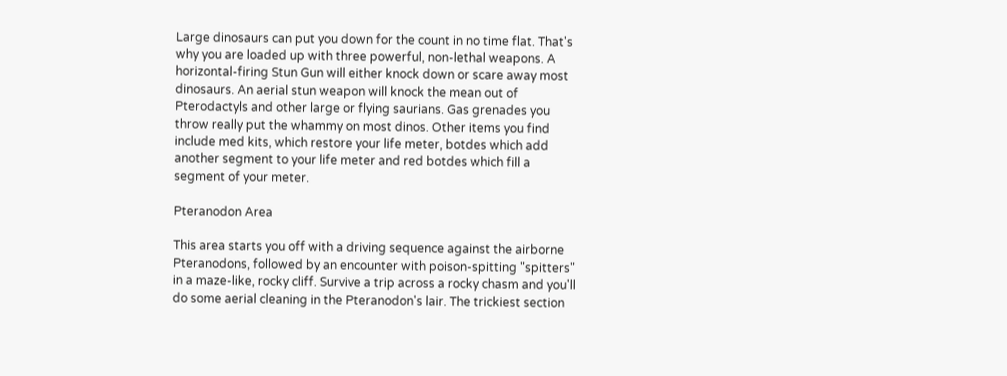Large dinosaurs can put you down for the count in no time flat. That's why you are loaded up with three powerful, non-lethal weapons. A horizontal-firing Stun Gun will either knock down or scare away most dinosaurs. An aerial stun weapon will knock the mean out of Pterodactyls and other large or flying saurians. Gas grenades you throw really put the whammy on most dinos. Other items you find include med kits, which restore your life meter, botdes which add another segment to your life meter and red botdes which fill a segment of your meter.

Pteranodon Area

This area starts you off with a driving sequence against the airborne Pteranodons, followed by an encounter with poison-spitting "spitters" in a maze-like, rocky cliff. Survive a trip across a rocky chasm and you'll do some aerial cleaning in the Pteranodon's lair. The trickiest section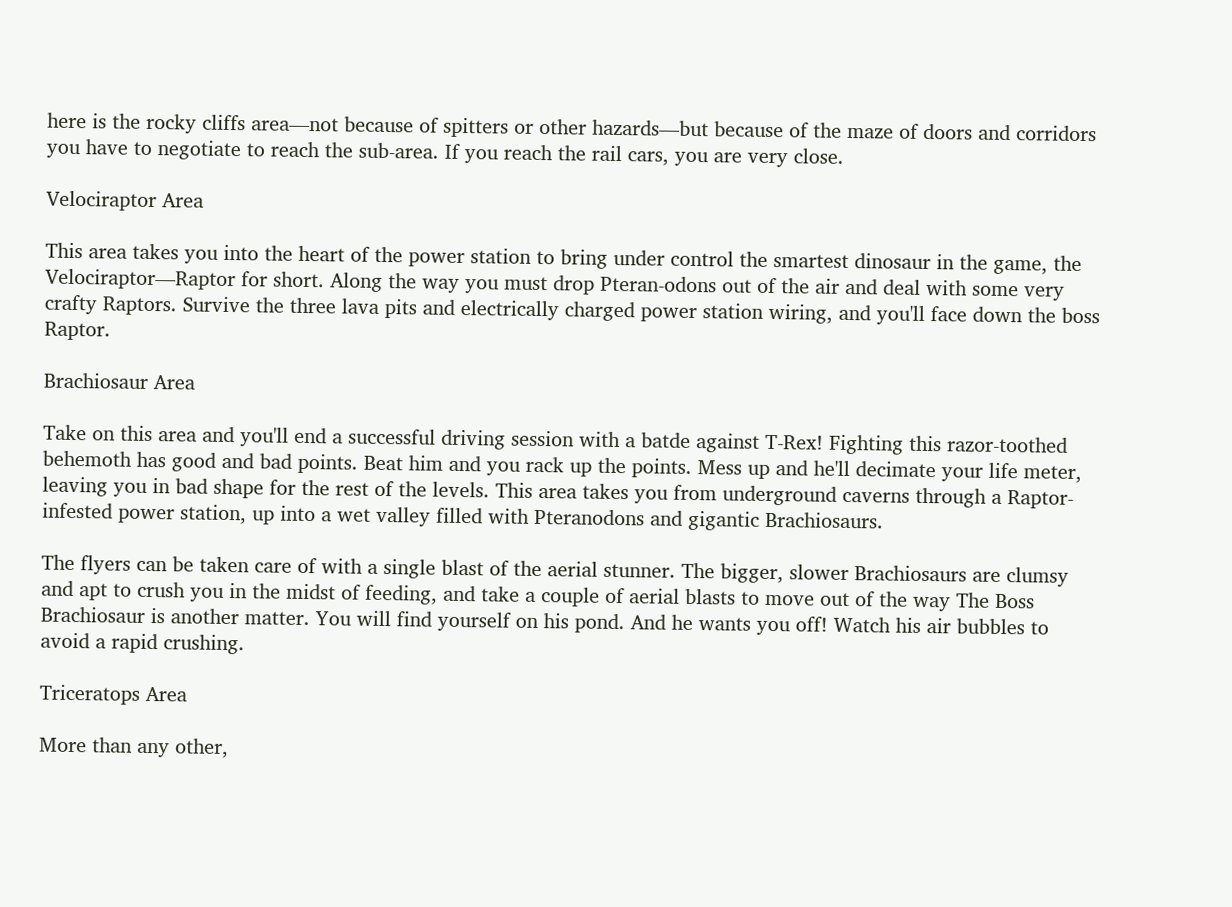here is the rocky cliffs area—not because of spitters or other hazards—but because of the maze of doors and corridors you have to negotiate to reach the sub-area. If you reach the rail cars, you are very close.

Velociraptor Area

This area takes you into the heart of the power station to bring under control the smartest dinosaur in the game, the Velociraptor—Raptor for short. Along the way you must drop Pteran-odons out of the air and deal with some very crafty Raptors. Survive the three lava pits and electrically charged power station wiring, and you'll face down the boss Raptor.

Brachiosaur Area

Take on this area and you'll end a successful driving session with a batde against T-Rex! Fighting this razor-toothed behemoth has good and bad points. Beat him and you rack up the points. Mess up and he'll decimate your life meter, leaving you in bad shape for the rest of the levels. This area takes you from underground caverns through a Raptor-infested power station, up into a wet valley filled with Pteranodons and gigantic Brachiosaurs.

The flyers can be taken care of with a single blast of the aerial stunner. The bigger, slower Brachiosaurs are clumsy and apt to crush you in the midst of feeding, and take a couple of aerial blasts to move out of the way The Boss Brachiosaur is another matter. You will find yourself on his pond. And he wants you off! Watch his air bubbles to avoid a rapid crushing.

Triceratops Area

More than any other,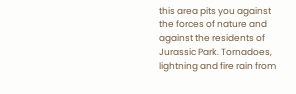this area pits you against the forces of nature and against the residents of Jurassic Park. Tornadoes, lightning and fire rain from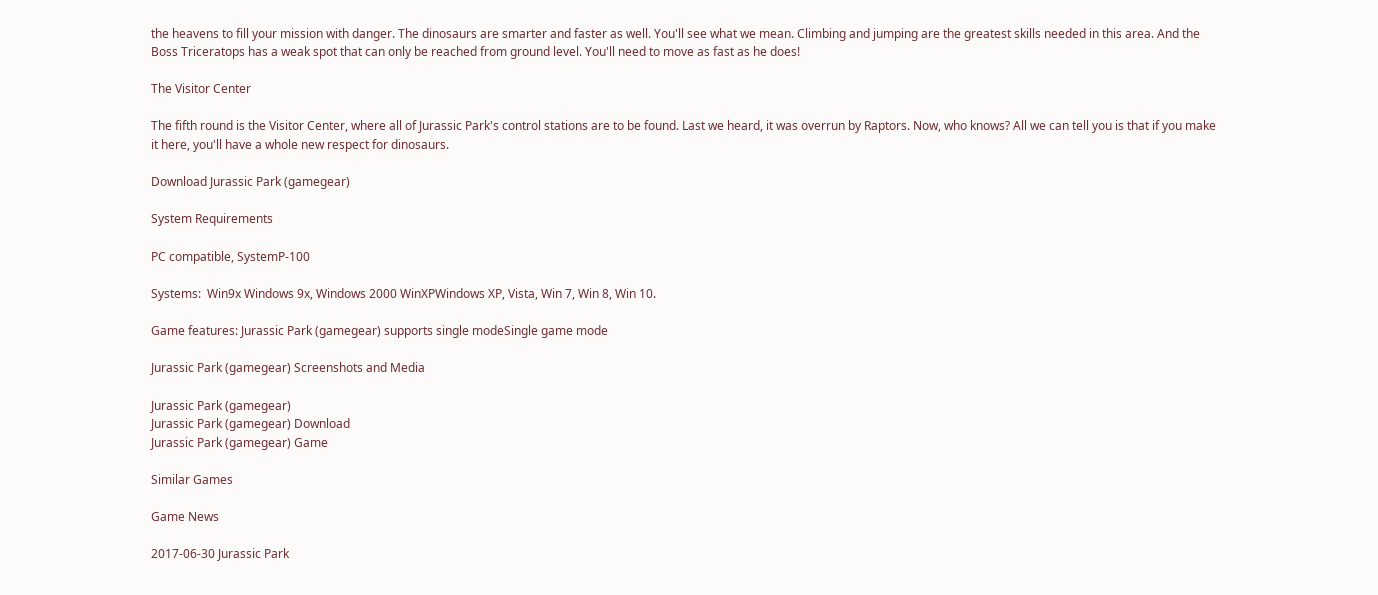the heavens to fill your mission with danger. The dinosaurs are smarter and faster as well. You'll see what we mean. Climbing and jumping are the greatest skills needed in this area. And the Boss Triceratops has a weak spot that can only be reached from ground level. You'll need to move as fast as he does!

The Visitor Center

The fifth round is the Visitor Center, where all of Jurassic Park's control stations are to be found. Last we heard, it was overrun by Raptors. Now, who knows? All we can tell you is that if you make it here, you'll have a whole new respect for dinosaurs.

Download Jurassic Park (gamegear)

System Requirements

PC compatible, SystemP-100

Systems:  Win9x Windows 9x, Windows 2000 WinXPWindows XP, Vista, Win 7, Win 8, Win 10.

Game features: Jurassic Park (gamegear) supports single modeSingle game mode

Jurassic Park (gamegear) Screenshots and Media

Jurassic Park (gamegear)
Jurassic Park (gamegear) Download
Jurassic Park (gamegear) Game

Similar Games

Game News

2017-06-30 Jurassic Park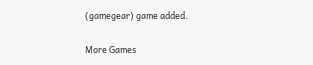(gamegear) game added.

More Games